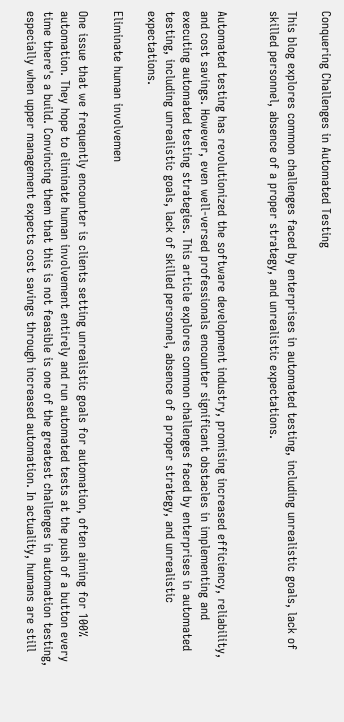Conquering Challenges in Automated Testing

This blog explores common challenges faced by enterprises in automated testing, including unrealistic goals, lack of skilled personnel, absence of a proper strategy, and unrealistic expectations.


Automated testing has revolutionized the software development industry, promising increased efficiency, reliability, and cost savings. However, even well-versed professionals encounter significant obstacles in implementing and executing automated testing strategies. This article explores common challenges faced by enterprises in automated testing, including unrealistic goals, lack of skilled personnel, absence of a proper strategy, and unrealistic expectations.

Eliminate human involvemen

One issue that we frequently encounter is clients setting unrealistic goals for automation, often aiming for 100% automation. They hope to eliminate human involvement entirely and run automated tests at the push of a button every time there's a build. Convincing them that this is not feasible is one of the greatest challenges in automation testing, especially when upper management expects cost savings through increased automation. In actuality, humans are still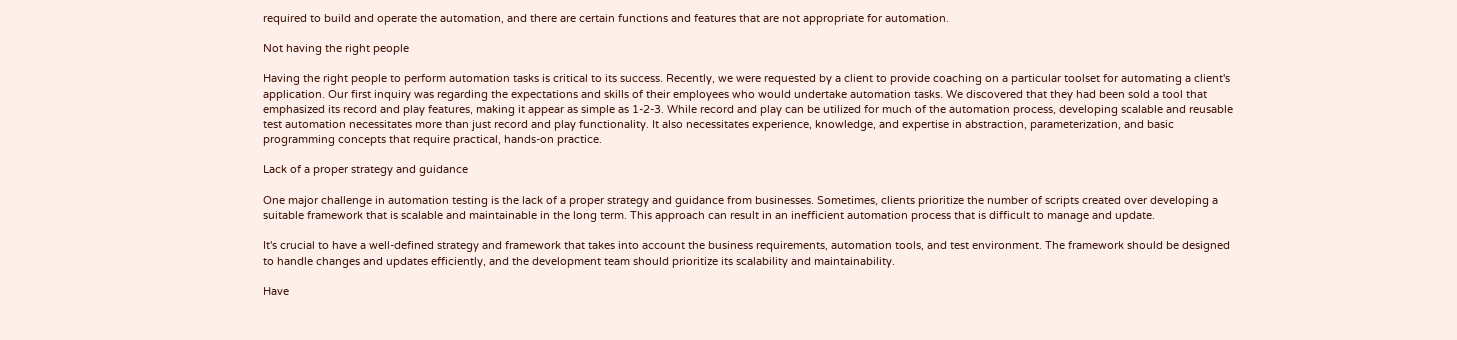required to build and operate the automation, and there are certain functions and features that are not appropriate for automation.

Not having the right people

Having the right people to perform automation tasks is critical to its success. Recently, we were requested by a client to provide coaching on a particular toolset for automating a client's application. Our first inquiry was regarding the expectations and skills of their employees who would undertake automation tasks. We discovered that they had been sold a tool that emphasized its record and play features, making it appear as simple as 1-2-3. While record and play can be utilized for much of the automation process, developing scalable and reusable test automation necessitates more than just record and play functionality. It also necessitates experience, knowledge, and expertise in abstraction, parameterization, and basic programming concepts that require practical, hands-on practice.

Lack of a proper strategy and guidance

One major challenge in automation testing is the lack of a proper strategy and guidance from businesses. Sometimes, clients prioritize the number of scripts created over developing a suitable framework that is scalable and maintainable in the long term. This approach can result in an inefficient automation process that is difficult to manage and update.

It's crucial to have a well-defined strategy and framework that takes into account the business requirements, automation tools, and test environment. The framework should be designed to handle changes and updates efficiently, and the development team should prioritize its scalability and maintainability.

Have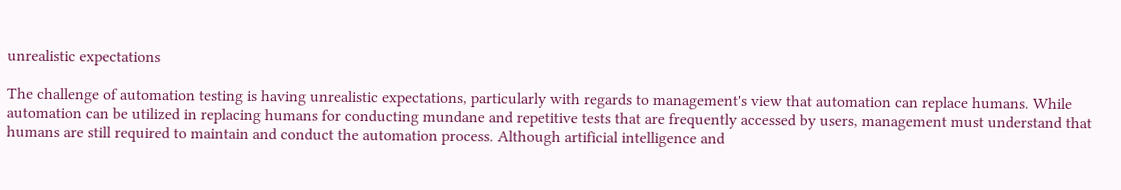unrealistic expectations

The challenge of automation testing is having unrealistic expectations, particularly with regards to management's view that automation can replace humans. While automation can be utilized in replacing humans for conducting mundane and repetitive tests that are frequently accessed by users, management must understand that humans are still required to maintain and conduct the automation process. Although artificial intelligence and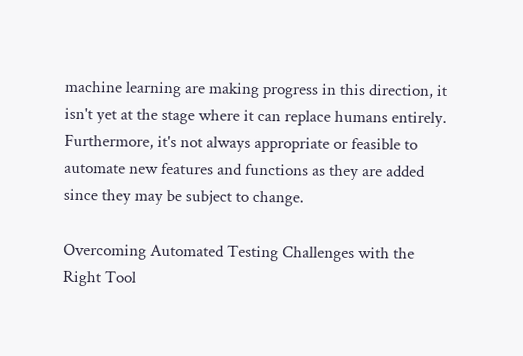machine learning are making progress in this direction, it isn't yet at the stage where it can replace humans entirely. Furthermore, it's not always appropriate or feasible to automate new features and functions as they are added since they may be subject to change.

Overcoming Automated Testing Challenges with the Right Tool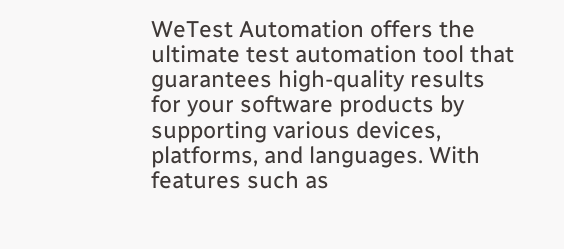WeTest Automation offers the ultimate test automation tool that guarantees high-quality results for your software products by supporting various devices, platforms, and languages. With features such as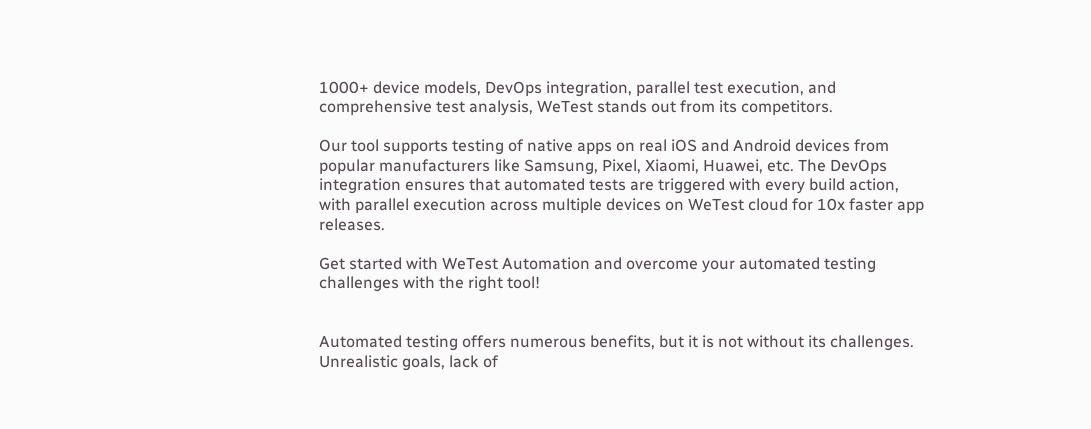1000+ device models, DevOps integration, parallel test execution, and comprehensive test analysis, WeTest stands out from its competitors.

Our tool supports testing of native apps on real iOS and Android devices from popular manufacturers like Samsung, Pixel, Xiaomi, Huawei, etc. The DevOps integration ensures that automated tests are triggered with every build action, with parallel execution across multiple devices on WeTest cloud for 10x faster app releases.

Get started with WeTest Automation and overcome your automated testing challenges with the right tool!


Automated testing offers numerous benefits, but it is not without its challenges. Unrealistic goals, lack of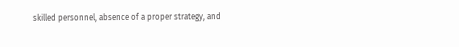skilled personnel, absence of a proper strategy, and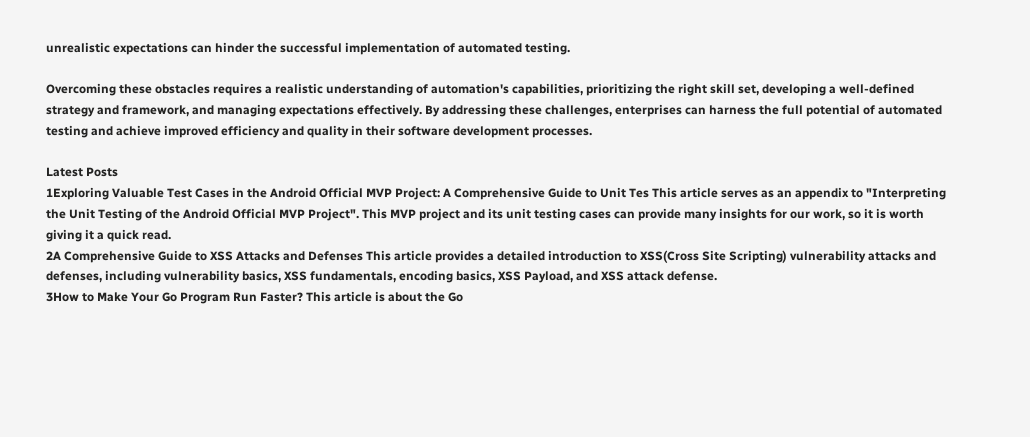unrealistic expectations can hinder the successful implementation of automated testing.

Overcoming these obstacles requires a realistic understanding of automation's capabilities, prioritizing the right skill set, developing a well-defined strategy and framework, and managing expectations effectively. By addressing these challenges, enterprises can harness the full potential of automated testing and achieve improved efficiency and quality in their software development processes.

Latest Posts
1Exploring Valuable Test Cases in the Android Official MVP Project: A Comprehensive Guide to Unit Tes This article serves as an appendix to "Interpreting the Unit Testing of the Android Official MVP Project". This MVP project and its unit testing cases can provide many insights for our work, so it is worth giving it a quick read.
2A Comprehensive Guide to XSS Attacks and Defenses This article provides a detailed introduction to XSS(Cross Site Scripting) vulnerability attacks and defenses, including vulnerability basics, XSS fundamentals, encoding basics, XSS Payload, and XSS attack defense.
3How to Make Your Go Program Run Faster? This article is about the Go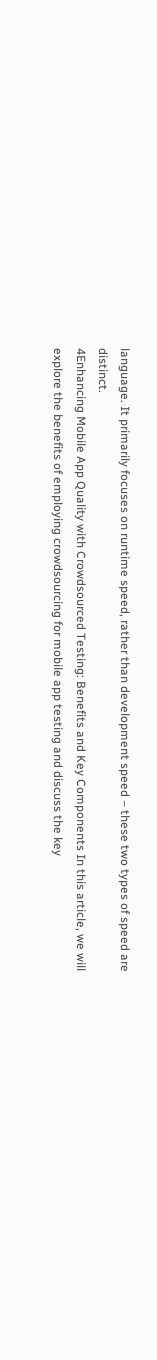language. It primarily focuses on runtime speed, rather than development speed – these two types of speed are distinct.
4Enhancing Mobile App Quality with Crowdsourced Testing: Benefits and Key Components In this article, we will explore the benefits of employing crowdsourcing for mobile app testing and discuss the key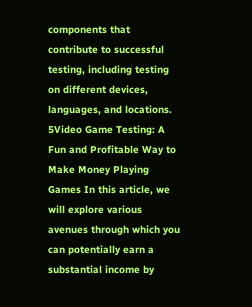components that contribute to successful testing, including testing on different devices, languages, and locations.
5Video Game Testing: A Fun and Profitable Way to Make Money Playing Games In this article, we will explore various avenues through which you can potentially earn a substantial income by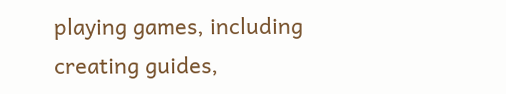playing games, including creating guides,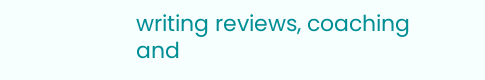writing reviews, coaching and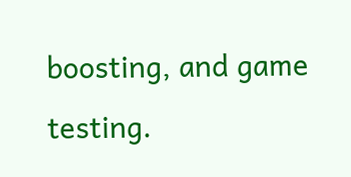boosting, and game testing.